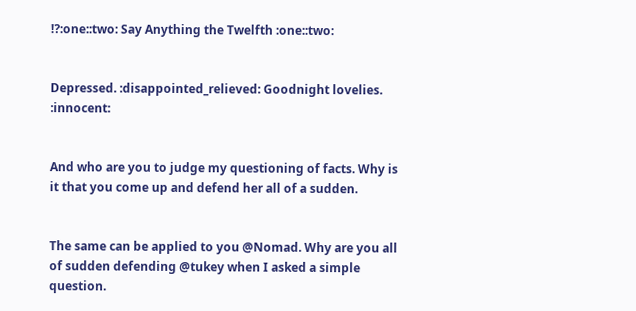⁉:one::two: Say Anything the Twelfth :one::two:


Depressed. :disappointed_relieved: Goodnight lovelies. :innocent:


And who are you to judge my questioning of facts. Why is it that you come up and defend her all of a sudden.


The same can be applied to you @Nomad. Why are you all of sudden defending @tukey when I asked a simple question.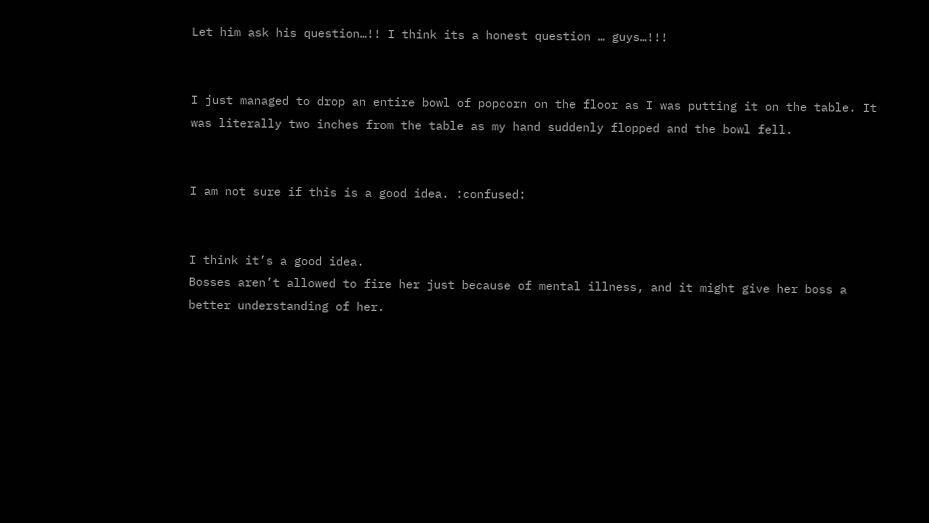Let him ask his question…!! I think its a honest question … guys…!!!


I just managed to drop an entire bowl of popcorn on the floor as I was putting it on the table. It was literally two inches from the table as my hand suddenly flopped and the bowl fell.


I am not sure if this is a good idea. :confused:


I think it’s a good idea.
Bosses aren’t allowed to fire her just because of mental illness, and it might give her boss a better understanding of her.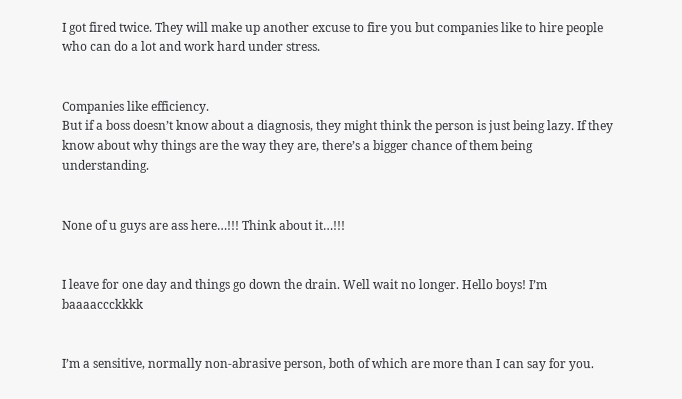I got fired twice. They will make up another excuse to fire you but companies like to hire people who can do a lot and work hard under stress.


Companies like efficiency.
But if a boss doesn’t know about a diagnosis, they might think the person is just being lazy. If they know about why things are the way they are, there’s a bigger chance of them being understanding.


None of u guys are ass here…!!! Think about it…!!!


I leave for one day and things go down the drain. Well wait no longer. Hello boys! I’m baaaaccckkkk


I’m a sensitive, normally non-abrasive person, both of which are more than I can say for you.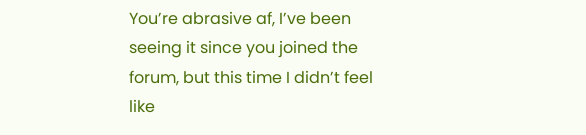You’re abrasive af, I’ve been seeing it since you joined the forum, but this time I didn’t feel like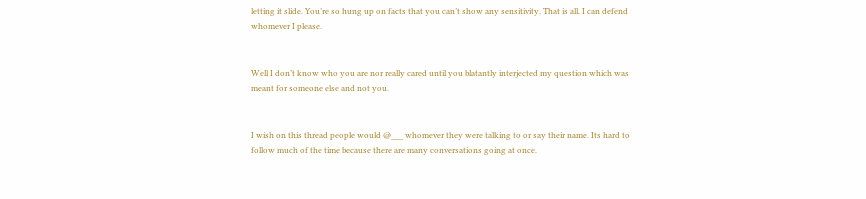letting it slide. You’re so hung up on facts that you can’t show any sensitivity. That is all. I can defend whomever I please.


Well I don’t know who you are nor really cared until you blatantly interjected my question which was meant for someone else and not you.


I wish on this thread people would @___ whomever they were talking to or say their name. Its hard to follow much of the time because there are many conversations going at once.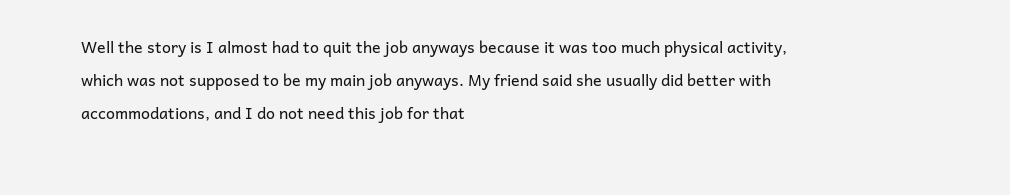Well the story is I almost had to quit the job anyways because it was too much physical activity, which was not supposed to be my main job anyways. My friend said she usually did better with accommodations, and I do not need this job for that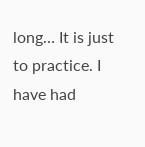long… It is just to practice. I have had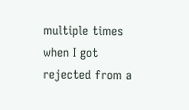multiple times when I got rejected from a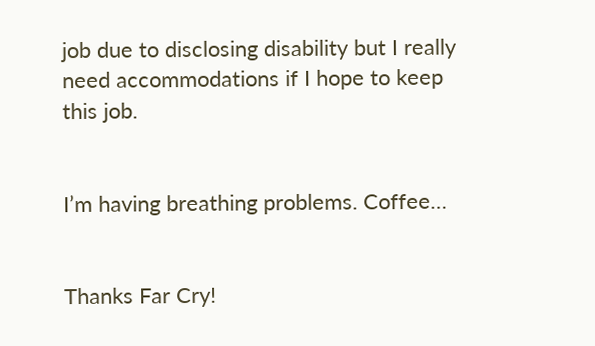job due to disclosing disability but I really need accommodations if I hope to keep this job.


I’m having breathing problems. Coffee…


Thanks Far Cry!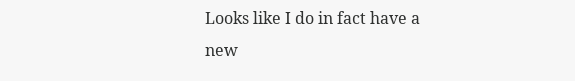Looks like I do in fact have a new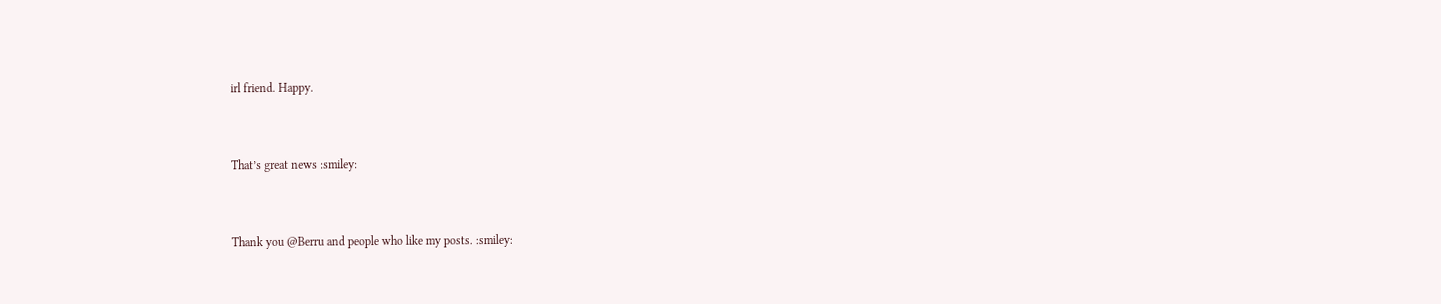irl friend. Happy.


That’s great news :smiley:


Thank you @Berru and people who like my posts. :smiley: